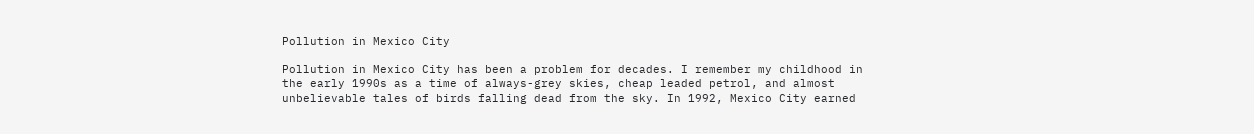Pollution in Mexico City

Pollution in Mexico City has been a problem for decades. I remember my childhood in the early 1990s as a time of always-grey skies, cheap leaded petrol, and almost unbelievable tales of birds falling dead from the sky. In 1992, Mexico City earned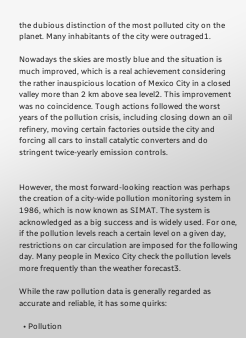the dubious distinction of the most polluted city on the planet. Many inhabitants of the city were outraged1.

Nowadays the skies are mostly blue and the situation is much improved, which is a real achievement considering the rather inauspicious location of Mexico City in a closed valley more than 2 km above sea level2. This improvement was no coincidence. Tough actions followed the worst years of the pollution crisis, including closing down an oil refinery, moving certain factories outside the city and forcing all cars to install catalytic converters and do stringent twice-yearly emission controls.


However, the most forward-looking reaction was perhaps the creation of a city-wide pollution monitoring system in 1986, which is now known as SIMAT. The system is acknowledged as a big success and is widely used. For one, if the pollution levels reach a certain level on a given day, restrictions on car circulation are imposed for the following day. Many people in Mexico City check the pollution levels more frequently than the weather forecast3.

While the raw pollution data is generally regarded as accurate and reliable, it has some quirks:

  • Pollution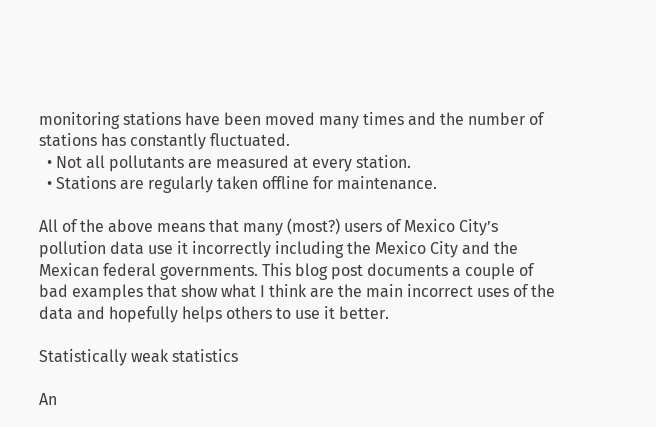monitoring stations have been moved many times and the number of stations has constantly fluctuated.
  • Not all pollutants are measured at every station.
  • Stations are regularly taken offline for maintenance.

All of the above means that many (most?) users of Mexico City’s pollution data use it incorrectly including the Mexico City and the Mexican federal governments. This blog post documents a couple of bad examples that show what I think are the main incorrect uses of the data and hopefully helps others to use it better.

Statistically weak statistics

An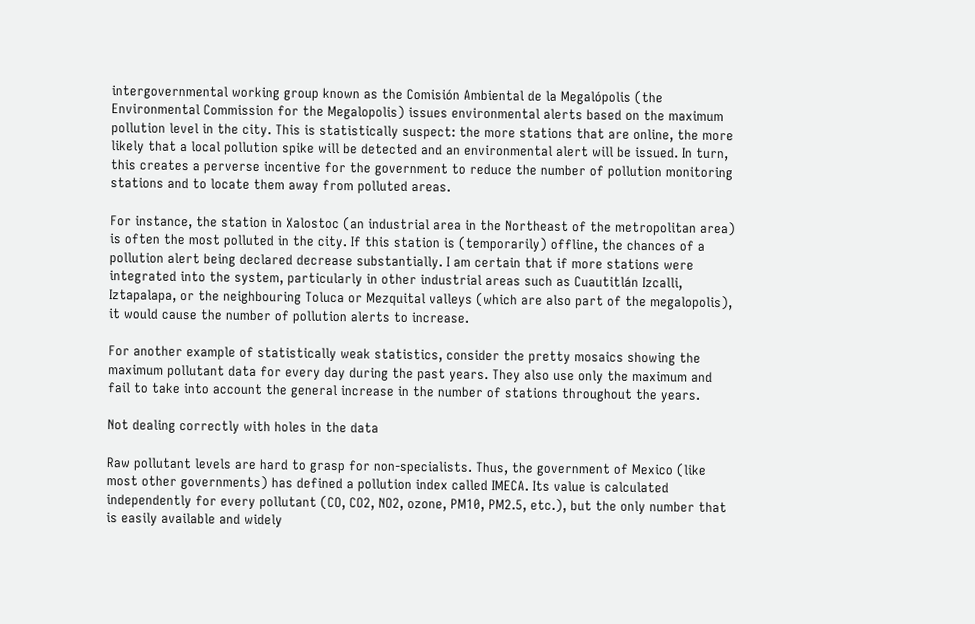intergovernmental working group known as the Comisión Ambiental de la Megalópolis (the Environmental Commission for the Megalopolis) issues environmental alerts based on the maximum pollution level in the city. This is statistically suspect: the more stations that are online, the more likely that a local pollution spike will be detected and an environmental alert will be issued. In turn, this creates a perverse incentive for the government to reduce the number of pollution monitoring stations and to locate them away from polluted areas.

For instance, the station in Xalostoc (an industrial area in the Northeast of the metropolitan area) is often the most polluted in the city. If this station is (temporarily) offline, the chances of a pollution alert being declared decrease substantially. I am certain that if more stations were integrated into the system, particularly in other industrial areas such as Cuautitlán Izcalli, Iztapalapa, or the neighbouring Toluca or Mezquital valleys (which are also part of the megalopolis), it would cause the number of pollution alerts to increase.

For another example of statistically weak statistics, consider the pretty mosaics showing the maximum pollutant data for every day during the past years. They also use only the maximum and fail to take into account the general increase in the number of stations throughout the years.

Not dealing correctly with holes in the data

Raw pollutant levels are hard to grasp for non-specialists. Thus, the government of Mexico (like most other governments) has defined a pollution index called IMECA. Its value is calculated independently for every pollutant (CO, CO2, NO2, ozone, PM10, PM2.5, etc.), but the only number that is easily available and widely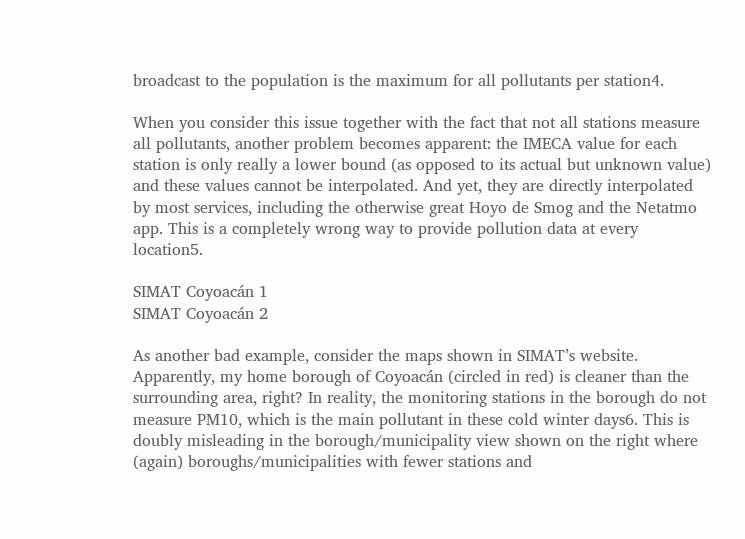broadcast to the population is the maximum for all pollutants per station4.

When you consider this issue together with the fact that not all stations measure all pollutants, another problem becomes apparent: the IMECA value for each station is only really a lower bound (as opposed to its actual but unknown value) and these values cannot be interpolated. And yet, they are directly interpolated by most services, including the otherwise great Hoyo de Smog and the Netatmo app. This is a completely wrong way to provide pollution data at every location5.

SIMAT Coyoacán 1
SIMAT Coyoacán 2

As another bad example, consider the maps shown in SIMAT’s website. Apparently, my home borough of Coyoacán (circled in red) is cleaner than the surrounding area, right? In reality, the monitoring stations in the borough do not measure PM10, which is the main pollutant in these cold winter days6. This is doubly misleading in the borough/municipality view shown on the right where (again) boroughs/municipalities with fewer stations and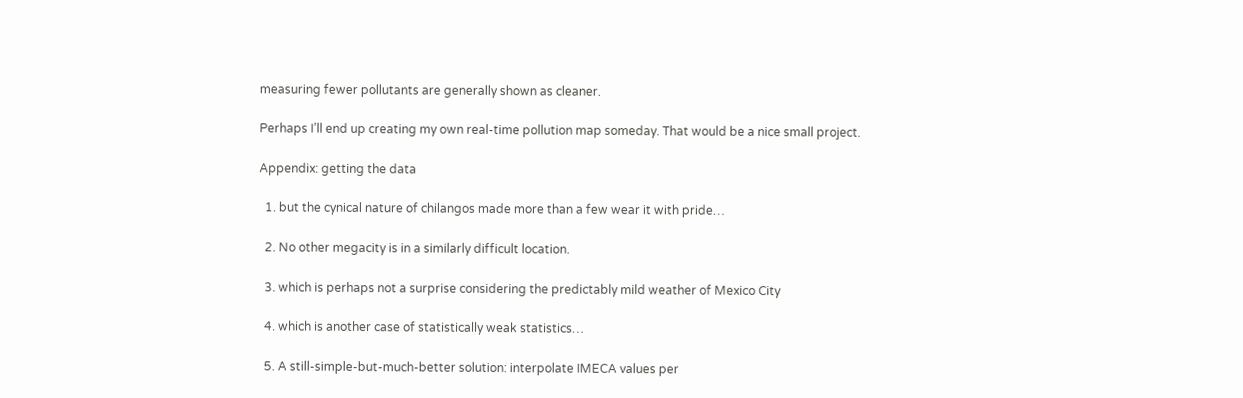measuring fewer pollutants are generally shown as cleaner.

Perhaps I’ll end up creating my own real-time pollution map someday. That would be a nice small project.

Appendix: getting the data

  1. but the cynical nature of chilangos made more than a few wear it with pride…

  2. No other megacity is in a similarly difficult location.

  3. which is perhaps not a surprise considering the predictably mild weather of Mexico City

  4. which is another case of statistically weak statistics…

  5. A still-simple-but-much-better solution: interpolate IMECA values per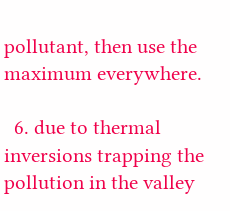pollutant, then use the maximum everywhere.

  6. due to thermal inversions trapping the pollution in the valley